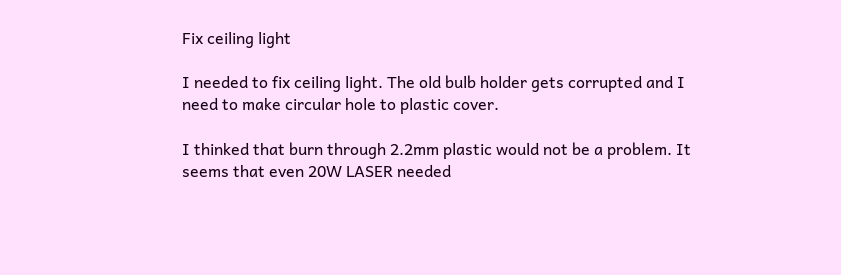Fix ceiling light

I needed to fix ceiling light. The old bulb holder gets corrupted and I need to make circular hole to plastic cover.

I thinked that burn through 2.2mm plastic would not be a problem. It seems that even 20W LASER needed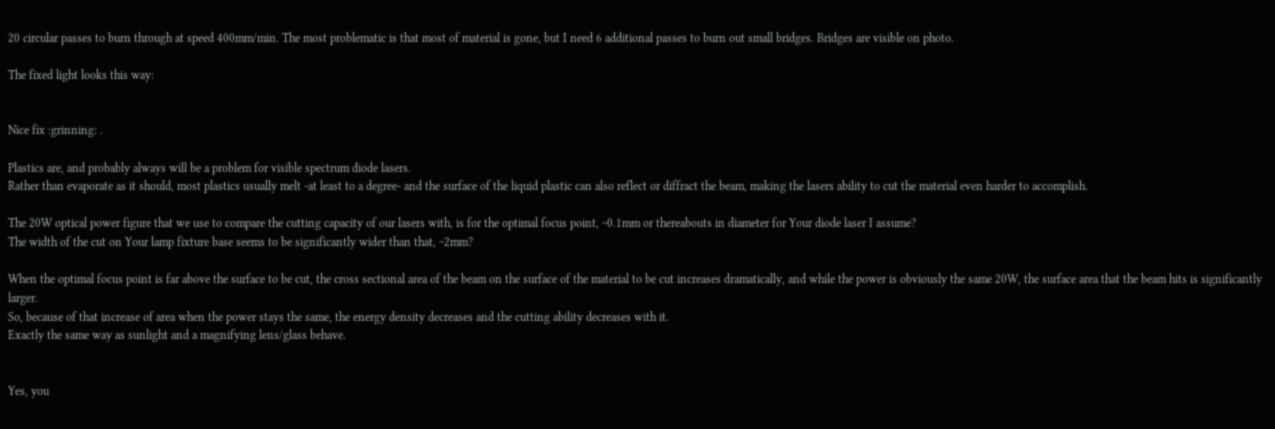20 circular passes to burn through at speed 400mm/min. The most problematic is that most of material is gone, but I need 6 additional passes to burn out small bridges. Bridges are visible on photo.

The fixed light looks this way:


Nice fix :grinning: .

Plastics are, and probably always will be a problem for visible spectrum diode lasers.
Rather than evaporate as it should, most plastics usually melt -at least to a degree- and the surface of the liquid plastic can also reflect or diffract the beam, making the lasers ability to cut the material even harder to accomplish.

The 20W optical power figure that we use to compare the cutting capacity of our lasers with, is for the optimal focus point, ~0.1mm or thereabouts in diameter for Your diode laser I assume?
The width of the cut on Your lamp fixture base seems to be significantly wider than that, ~2mm?

When the optimal focus point is far above the surface to be cut, the cross sectional area of the beam on the surface of the material to be cut increases dramatically, and while the power is obviously the same 20W, the surface area that the beam hits is significantly larger.
So, because of that increase of area when the power stays the same, the energy density decreases and the cutting ability decreases with it.
Exactly the same way as sunlight and a magnifying lens/glass behave.


Yes, you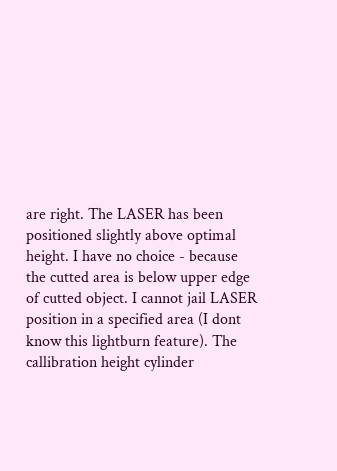are right. The LASER has been positioned slightly above optimal height. I have no choice - because the cutted area is below upper edge of cutted object. I cannot jail LASER position in a specified area (I dont know this lightburn feature). The callibration height cylinder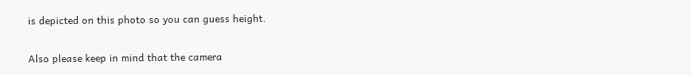is depicted on this photo so you can guess height.

Also please keep in mind that the camera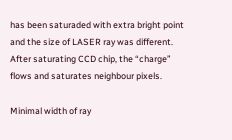has been saturaded with extra bright point and the size of LASER ray was different. After saturating CCD chip, the “charge” flows and saturates neighbour pixels.

Minimal width of ray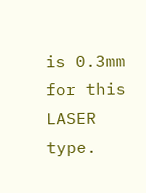is 0.3mm for this LASER type.